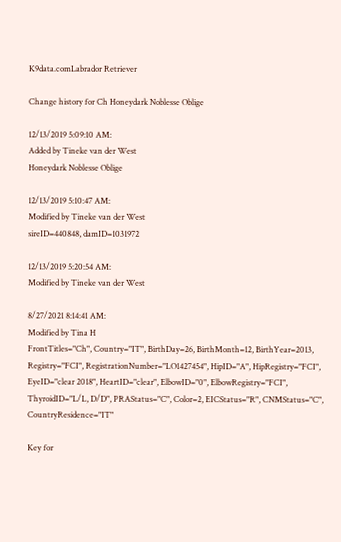K9data.comLabrador Retriever

Change history for Ch Honeydark Noblesse Oblige

12/13/2019 5:09:10 AM:
Added by Tineke van der West
Honeydark Noblesse Oblige

12/13/2019 5:10:47 AM:
Modified by Tineke van der West
sireID=440848, damID=1031972

12/13/2019 5:20:54 AM:
Modified by Tineke van der West

8/27/2021 8:14:41 AM:
Modified by Tina H
FrontTitles="Ch", Country="IT", BirthDay=26, BirthMonth=12, BirthYear=2013, Registry="FCI", RegistrationNumber="LO1427454", HipID="A", HipRegistry="FCI", EyeID="clear 2018", HeartID="clear", ElbowID="0", ElbowRegistry="FCI", ThyroidID="L/L, D/D", PRAStatus="C", Color=2, EICStatus="R", CNMStatus="C", CountryResidence="IT"

Key for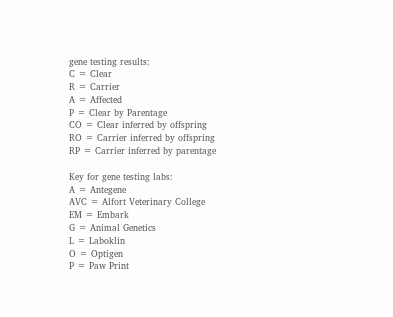gene testing results:
C = Clear
R = Carrier
A = Affected
P = Clear by Parentage
CO = Clear inferred by offspring
RO = Carrier inferred by offspring
RP = Carrier inferred by parentage

Key for gene testing labs:
A = Antegene
AVC = Alfort Veterinary College
EM = Embark
G = Animal Genetics
L = Laboklin
O = Optigen
P = Paw Print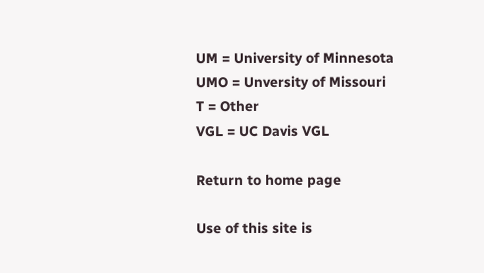UM = University of Minnesota
UMO = Unversity of Missouri
T = Other
VGL = UC Davis VGL

Return to home page

Use of this site is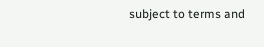subject to terms and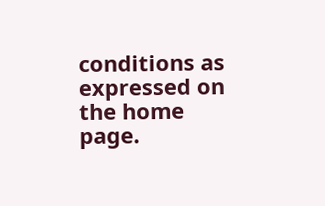conditions as expressed on the home page.